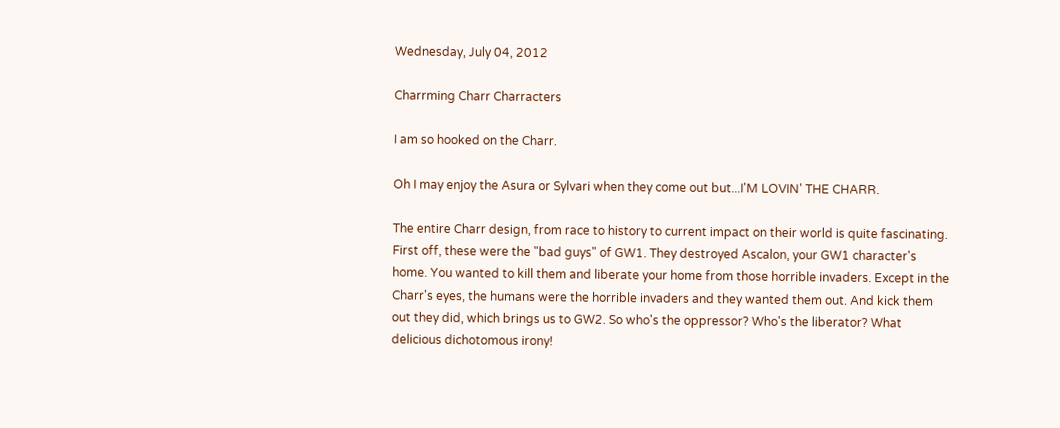Wednesday, July 04, 2012

Charrming Charr Charracters

I am so hooked on the Charr.

Oh I may enjoy the Asura or Sylvari when they come out but...I'M LOVIN' THE CHARR.

The entire Charr design, from race to history to current impact on their world is quite fascinating. First off, these were the "bad guys" of GW1. They destroyed Ascalon, your GW1 character's home. You wanted to kill them and liberate your home from those horrible invaders. Except in the Charr's eyes, the humans were the horrible invaders and they wanted them out. And kick them out they did, which brings us to GW2. So who's the oppressor? Who's the liberator? What delicious dichotomous irony!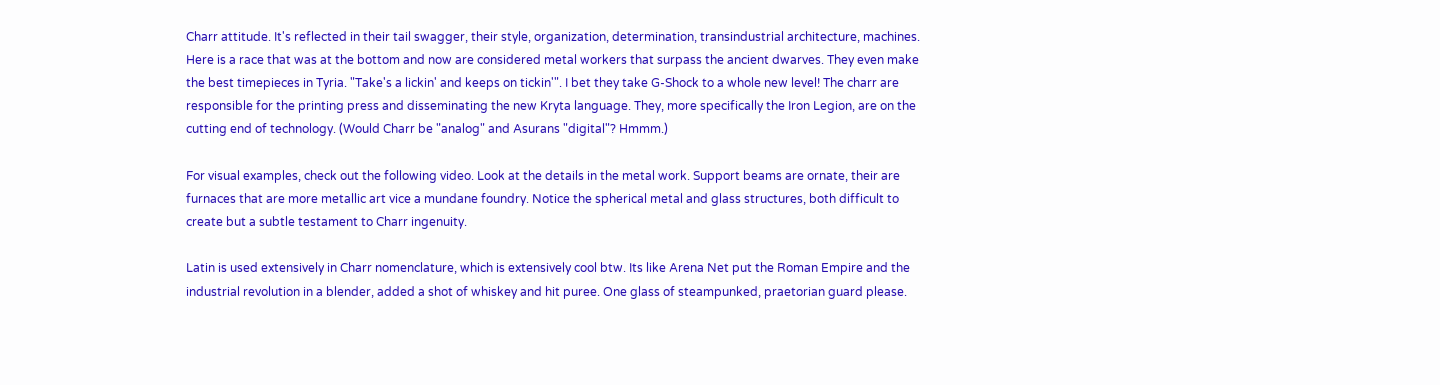Charr attitude. It's reflected in their tail swagger, their style, organization, determination, transindustrial architecture, machines. Here is a race that was at the bottom and now are considered metal workers that surpass the ancient dwarves. They even make the best timepieces in Tyria. "Take's a lickin' and keeps on tickin'". I bet they take G-Shock to a whole new level! The charr are responsible for the printing press and disseminating the new Kryta language. They, more specifically the Iron Legion, are on the cutting end of technology. (Would Charr be "analog" and Asurans "digital"? Hmmm.)

For visual examples, check out the following video. Look at the details in the metal work. Support beams are ornate, their are furnaces that are more metallic art vice a mundane foundry. Notice the spherical metal and glass structures, both difficult to create but a subtle testament to Charr ingenuity.

Latin is used extensively in Charr nomenclature, which is extensively cool btw. Its like Arena Net put the Roman Empire and the industrial revolution in a blender, added a shot of whiskey and hit puree. One glass of steampunked, praetorian guard please.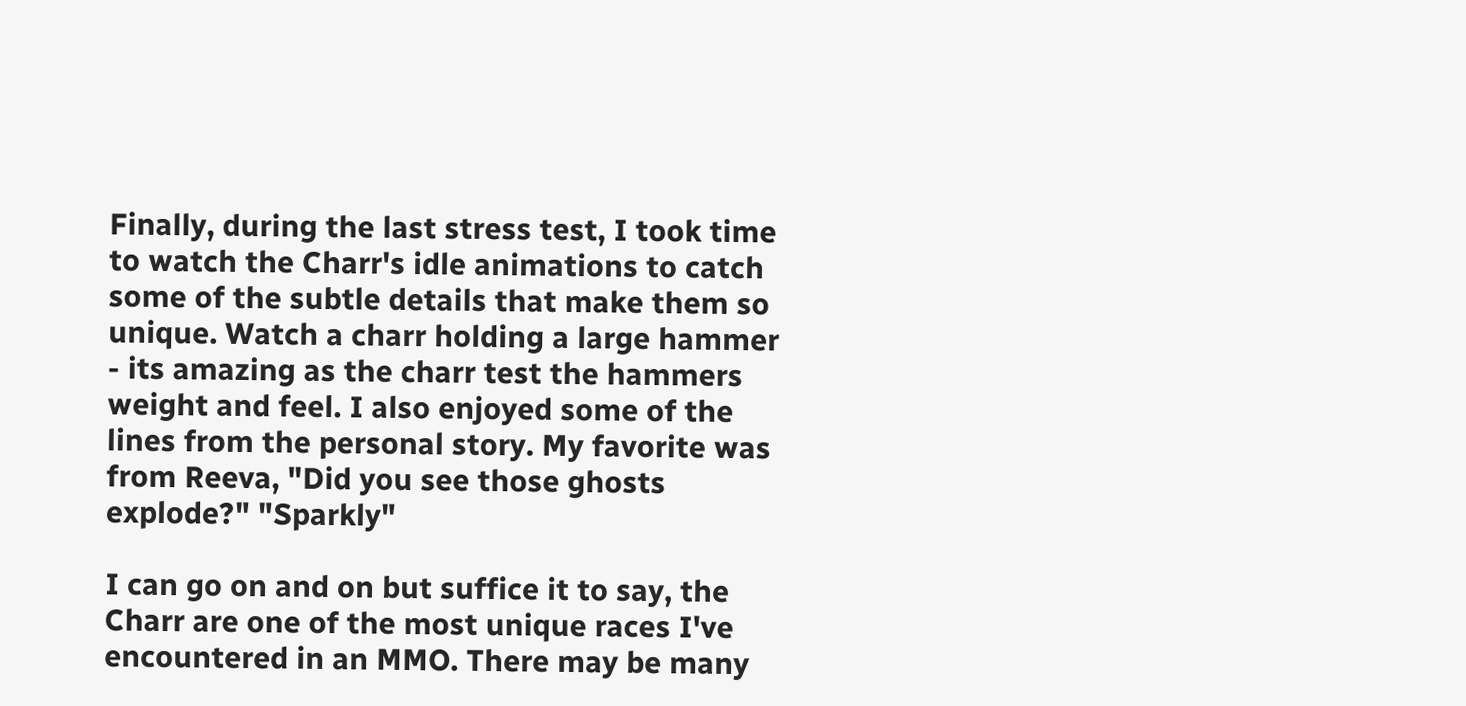Finally, during the last stress test, I took time to watch the Charr's idle animations to catch some of the subtle details that make them so unique. Watch a charr holding a large hammer - its amazing as the charr test the hammers weight and feel. I also enjoyed some of the lines from the personal story. My favorite was from Reeva, "Did you see those ghosts explode?" "Sparkly"

I can go on and on but suffice it to say, the Charr are one of the most unique races I've encountered in an MMO. There may be many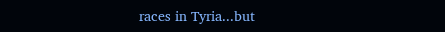races in Tyria...but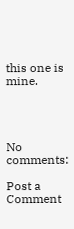this one is mine.




No comments:

Post a Comment